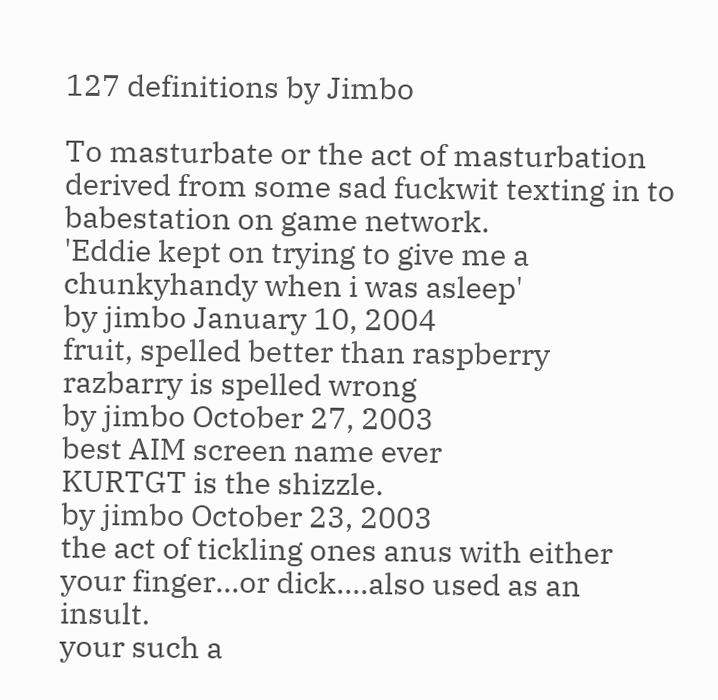127 definitions by Jimbo

To masturbate or the act of masturbation
derived from some sad fuckwit texting in to babestation on game network.
'Eddie kept on trying to give me a chunkyhandy when i was asleep'
by jimbo January 10, 2004
fruit, spelled better than raspberry
razbarry is spelled wrong
by jimbo October 27, 2003
best AIM screen name ever
KURTGT is the shizzle.
by jimbo October 23, 2003
the act of tickling ones anus with either your finger...or dick....also used as an insult.
your such a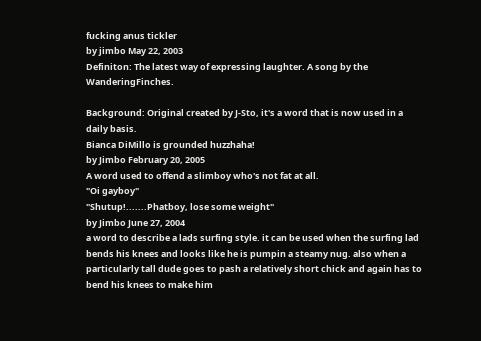fucking anus tickler
by jimbo May 22, 2003
Definiton: The latest way of expressing laughter. A song by the WanderingFinches.

Background: Original created by J-Sto, it's a word that is now used in a daily basis.
Bianca DiMillo is grounded huzzhaha!
by Jimbo February 20, 2005
A word used to offend a slimboy who's not fat at all.
"Oi gayboy"
"Shutup!.......Phatboy, lose some weight"
by Jimbo June 27, 2004
a word to describe a lads surfing style. it can be used when the surfing lad bends his knees and looks like he is pumpin a steamy nug. also when a particularly tall dude goes to pash a relatively short chick and again has to bend his knees to make him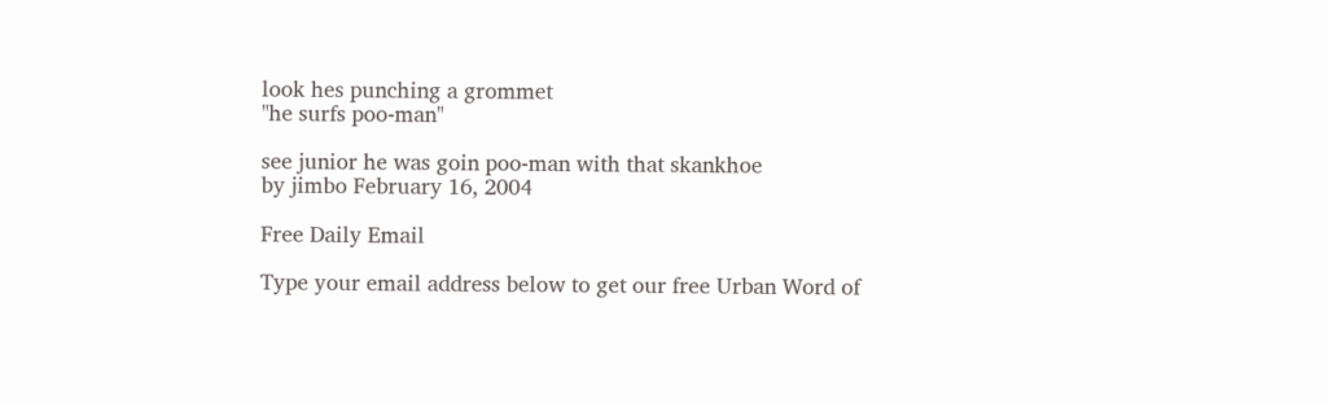look hes punching a grommet
"he surfs poo-man"

see junior he was goin poo-man with that skankhoe
by jimbo February 16, 2004

Free Daily Email

Type your email address below to get our free Urban Word of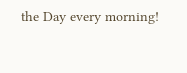the Day every morning!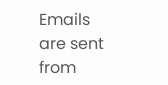Emails are sent from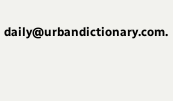daily@urbandictionary.com.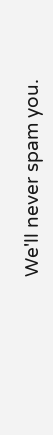We'll never spam you.